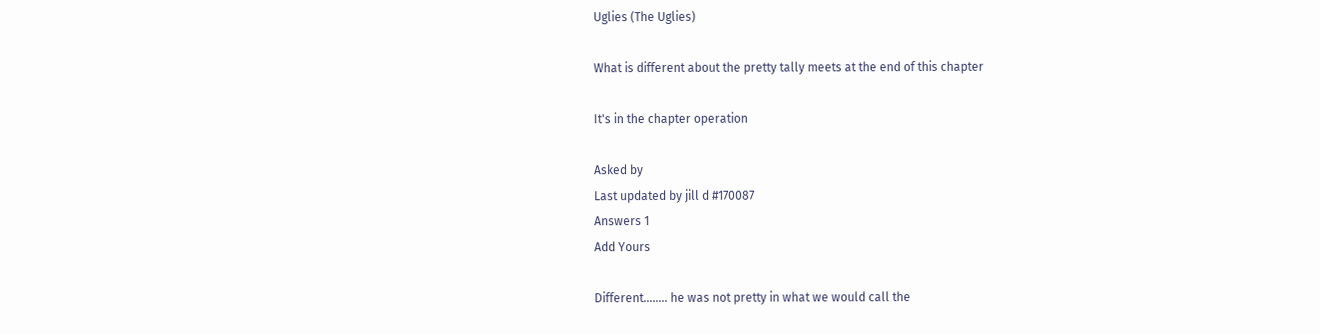Uglies (The Uglies)

What is different about the pretty tally meets at the end of this chapter

It's in the chapter operation

Asked by
Last updated by jill d #170087
Answers 1
Add Yours

Different........ he was not pretty in what we would call the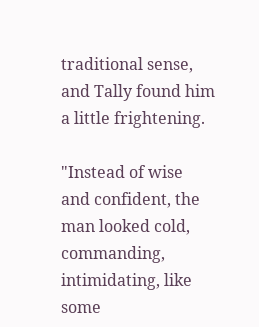traditional sense, and Tally found him a little frightening.

"Instead of wise and confident, the man looked cold, commanding, intimidating, like some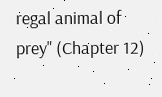regal animal of prey" (Chapter 12)